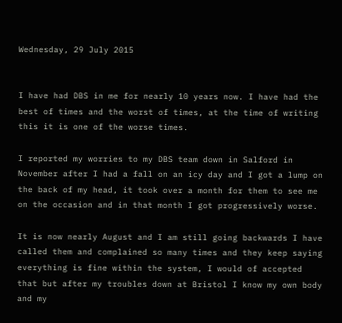Wednesday, 29 July 2015


I have had DBS in me for nearly 10 years now. I have had the best of times and the worst of times, at the time of writing this it is one of the worse times.

I reported my worries to my DBS team down in Salford in November after I had a fall on an icy day and I got a lump on the back of my head, it took over a month for them to see me on the occasion and in that month I got progressively worse.

It is now nearly August and I am still going backwards I have called them and complained so many times and they keep saying everything is fine within the system, I would of accepted that but after my troubles down at Bristol I know my own body and my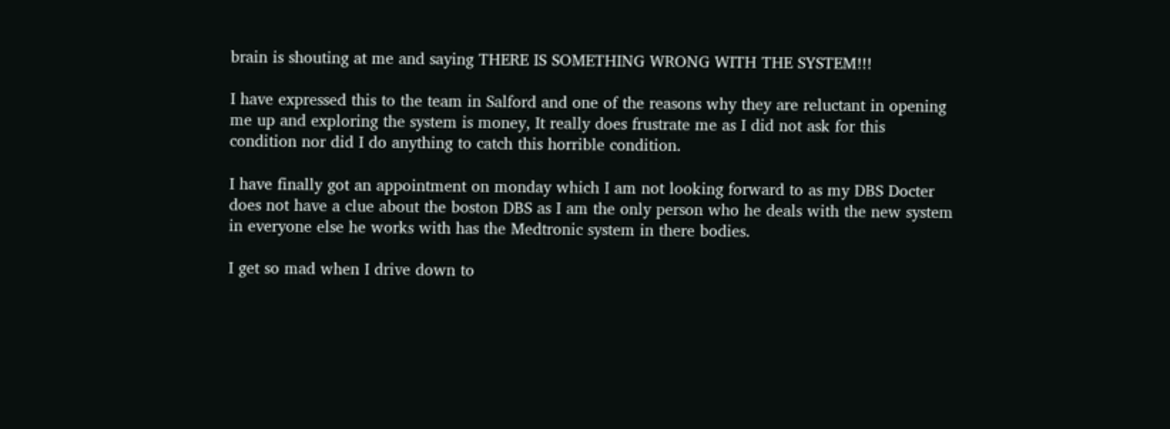brain is shouting at me and saying THERE IS SOMETHING WRONG WITH THE SYSTEM!!!

I have expressed this to the team in Salford and one of the reasons why they are reluctant in opening me up and exploring the system is money, It really does frustrate me as I did not ask for this condition nor did I do anything to catch this horrible condition.

I have finally got an appointment on monday which I am not looking forward to as my DBS Docter does not have a clue about the boston DBS as I am the only person who he deals with the new system in everyone else he works with has the Medtronic system in there bodies.

I get so mad when I drive down to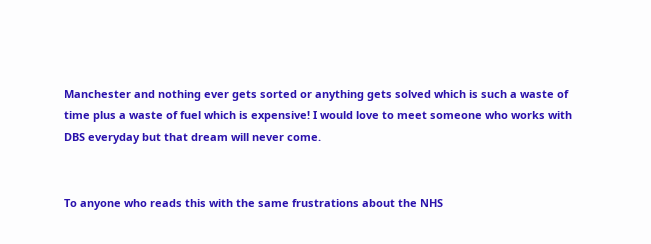Manchester and nothing ever gets sorted or anything gets solved which is such a waste of time plus a waste of fuel which is expensive! I would love to meet someone who works with DBS everyday but that dream will never come.


To anyone who reads this with the same frustrations about the NHS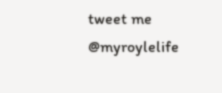tweet me @myroylelife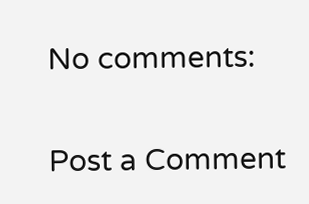No comments:

Post a Comment